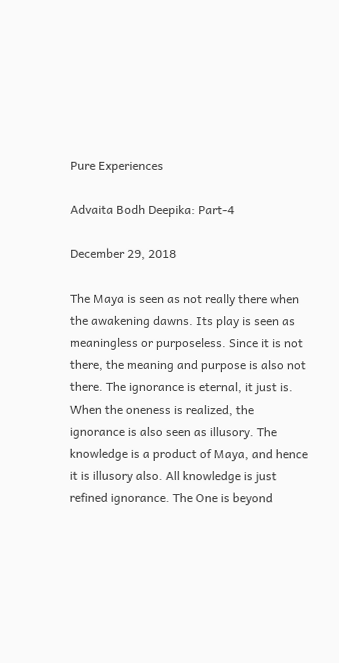Pure Experiences

Advaita Bodh Deepika: Part-4

December 29, 2018

The Maya is seen as not really there when the awakening dawns. Its play is seen as meaningless or purposeless. Since it is not there, the meaning and purpose is also not there. The ignorance is eternal, it just is. When the oneness is realized, the ignorance is also seen as illusory. The knowledge is a product of Maya, and hence it is illusory also. All knowledge is just refined ignorance. The One is beyond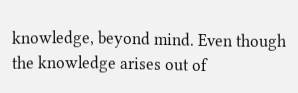knowledge, beyond mind. Even though the knowledge arises out of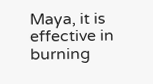Maya, it is effective in burning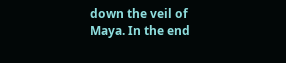down the veil of Maya. In the end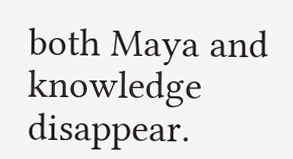both Maya and knowledge disappear.